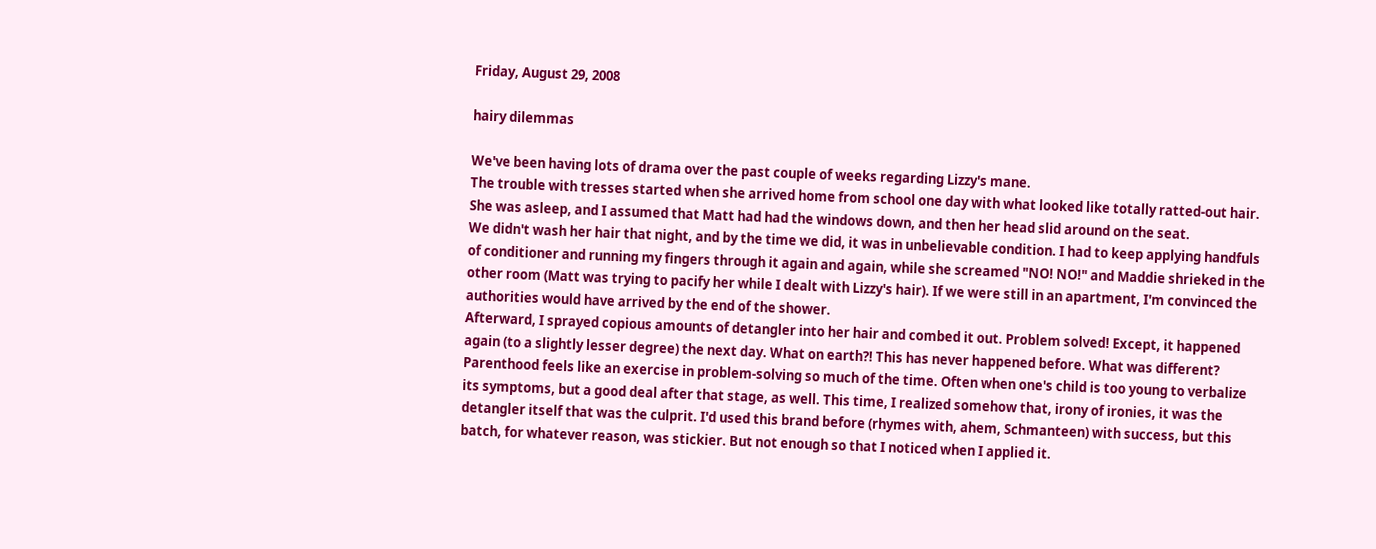Friday, August 29, 2008

hairy dilemmas

We've been having lots of drama over the past couple of weeks regarding Lizzy's mane.
The trouble with tresses started when she arrived home from school one day with what looked like totally ratted-out hair. She was asleep, and I assumed that Matt had had the windows down, and then her head slid around on the seat.
We didn't wash her hair that night, and by the time we did, it was in unbelievable condition. I had to keep applying handfuls of conditioner and running my fingers through it again and again, while she screamed "NO! NO!" and Maddie shrieked in the other room (Matt was trying to pacify her while I dealt with Lizzy's hair). If we were still in an apartment, I'm convinced the authorities would have arrived by the end of the shower.
Afterward, I sprayed copious amounts of detangler into her hair and combed it out. Problem solved! Except, it happened again (to a slightly lesser degree) the next day. What on earth?! This has never happened before. What was different?
Parenthood feels like an exercise in problem-solving so much of the time. Often when one's child is too young to verbalize its symptoms, but a good deal after that stage, as well. This time, I realized somehow that, irony of ironies, it was the detangler itself that was the culprit. I'd used this brand before (rhymes with, ahem, Schmanteen) with success, but this batch, for whatever reason, was stickier. But not enough so that I noticed when I applied it.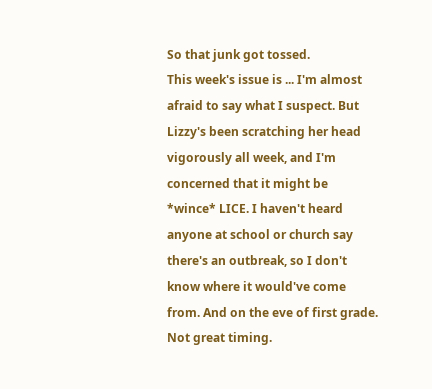So that junk got tossed.
This week's issue is ... I'm almost afraid to say what I suspect. But Lizzy's been scratching her head vigorously all week, and I'm concerned that it might be *wince* LICE. I haven't heard anyone at school or church say there's an outbreak, so I don't know where it would've come from. And on the eve of first grade. Not great timing.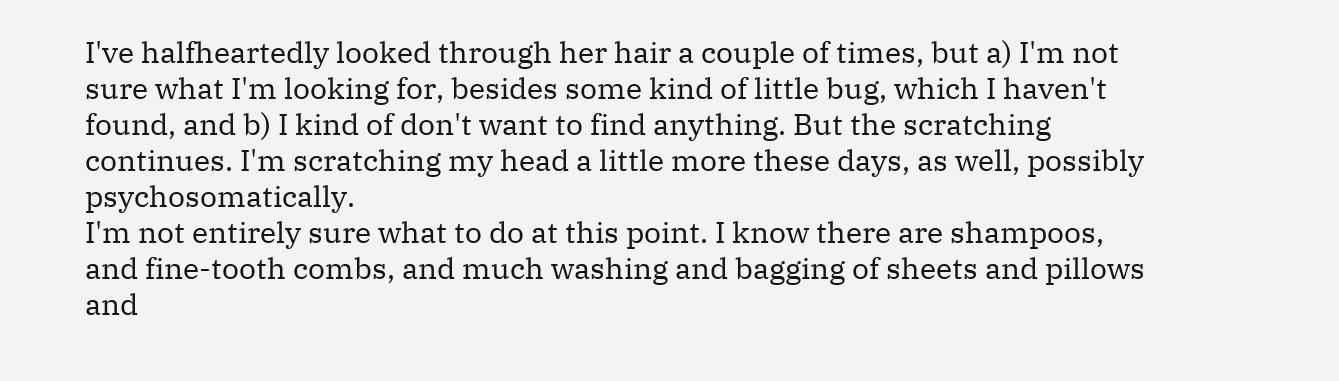I've halfheartedly looked through her hair a couple of times, but a) I'm not sure what I'm looking for, besides some kind of little bug, which I haven't found, and b) I kind of don't want to find anything. But the scratching continues. I'm scratching my head a little more these days, as well, possibly psychosomatically.
I'm not entirely sure what to do at this point. I know there are shampoos, and fine-tooth combs, and much washing and bagging of sheets and pillows and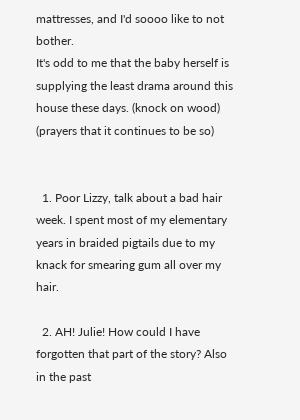mattresses, and I'd soooo like to not bother.
It's odd to me that the baby herself is supplying the least drama around this house these days. (knock on wood) (prayers that it continues to be so)


  1. Poor Lizzy, talk about a bad hair week. I spent most of my elementary years in braided pigtails due to my knack for smearing gum all over my hair.

  2. AH! Julie! How could I have forgotten that part of the story? Also in the past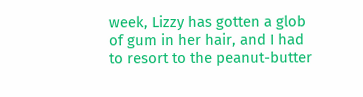week, Lizzy has gotten a glob of gum in her hair, and I had to resort to the peanut-butter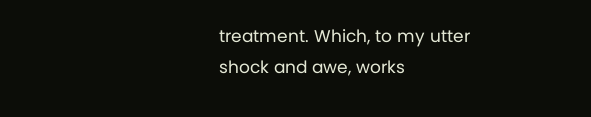treatment. Which, to my utter shock and awe, works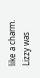like a charm. Lizzy was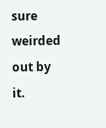sure weirded out by it.